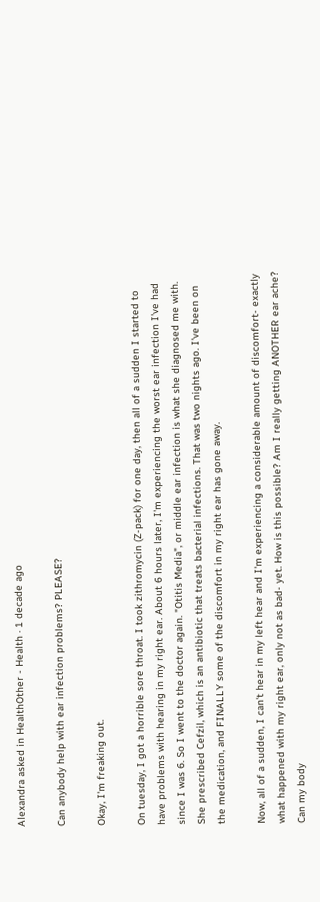Alexandra asked in HealthOther - Health · 1 decade ago

Can anybody help with ear infection problems? PLEASE?

Okay, I'm freaking out.

On tuesday, I got a horrible sore throat. I took zithromycin (Z-pack) for one day, then all of a sudden I started to have problems with hearing in my right ear. About 6 hours later, I'm experiencing the worst ear infection I've had since I was 6. So I went to the doctor again. "Otitis Media", or middle ear infection is what she diagnosed me with. She prescribed Cefzil, which is an antibiotic that treats bacterial infections. That was two nights ago. I've been on the medication, and FINALLY some of the discomfort in my right ear has gone away.

Now, all of a sudden, I can't hear in my left hear and I'm experiencing a considerable amount of discomfort- exactly what happened with my right ear, only not as bad- yet. How is this possible? Am I really getting ANOTHER ear ache? Can my body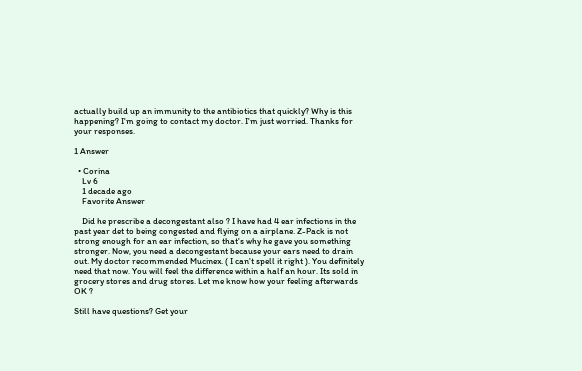actually build up an immunity to the antibiotics that quickly? Why is this happening? I'm going to contact my doctor. I'm just worried. Thanks for your responses.

1 Answer

  • Corina
    Lv 6
    1 decade ago
    Favorite Answer

    Did he prescribe a decongestant also ? I have had 4 ear infections in the past year det to being congested and flying on a airplane. Z-Pack is not strong enough for an ear infection, so that's why he gave you something stronger. Now, you need a decongestant because your ears need to drain out. My doctor recommended Mucinex. ( I can't spell it right ). You definitely need that now. You will feel the difference within a half an hour. Its sold in grocery stores and drug stores. Let me know how your feeling afterwards OK ?

Still have questions? Get your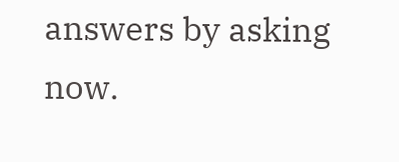answers by asking now.